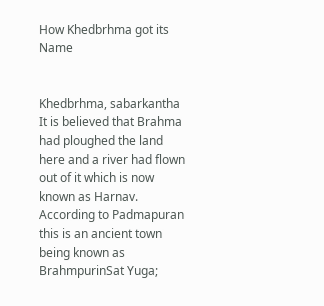How Khedbrhma got its Name


Khedbrhma, sabarkantha It is believed that Brahma had ploughed the land here and a river had flown out of it which is now known as Harnav. According to Padmapuran this is an ancient town being known as BrahmpurinSat Yuga;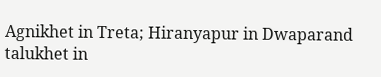Agnikhet in Treta; Hiranyapur in Dwaparand talukhet in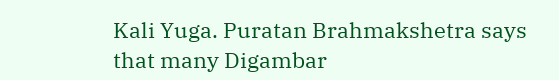Kali Yuga. Puratan Brahmakshetra says that many Digambar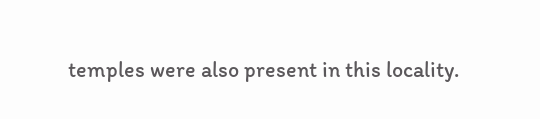temples were also present in this locality.